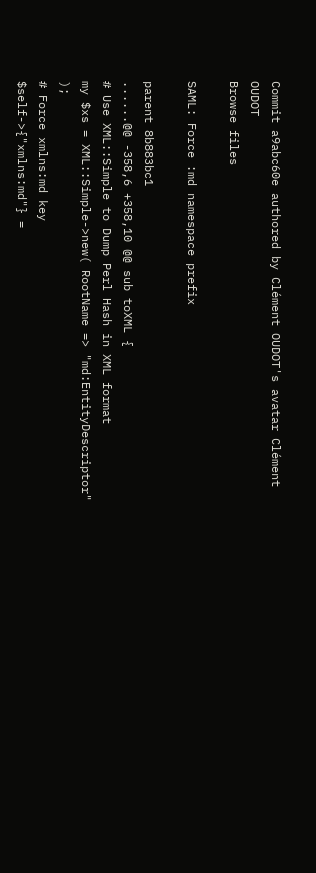Commit a9abc60e authored by Clément OUDOT's avatar Clément OUDOT
Browse files

SAML: Force :md namespace prefix

parent 8b883bc1
......@@ -358,6 +358,10 @@ sub toXML {
# Use XML::Simple to Dump Perl Hash in XML format
my $xs = XML::Simple->new( RootName => "md:EntityDescriptor" );
# Force xmlns:md key
$self->{"xmlns:md"} =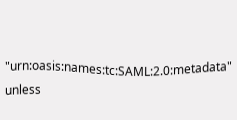"urn:oasis:names:tc:SAML:2.0:metadata" unless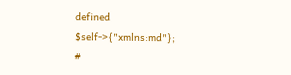defined $self->{"xmlns:md"};
#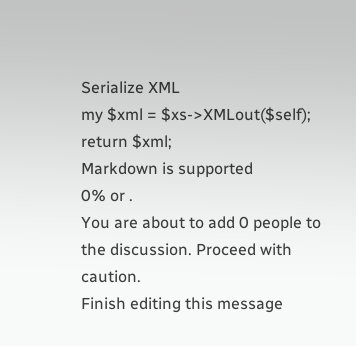Serialize XML
my $xml = $xs->XMLout($self);
return $xml;
Markdown is supported
0% or .
You are about to add 0 people to the discussion. Proceed with caution.
Finish editing this message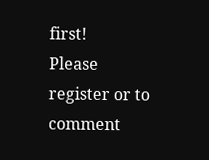first!
Please register or to comment